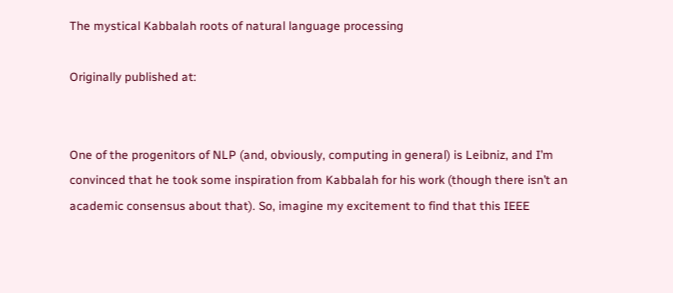The mystical Kabbalah roots of natural language processing

Originally published at:


One of the progenitors of NLP (and, obviously, computing in general) is Leibniz, and I’m convinced that he took some inspiration from Kabbalah for his work (though there isn’t an academic consensus about that). So, imagine my excitement to find that this IEEE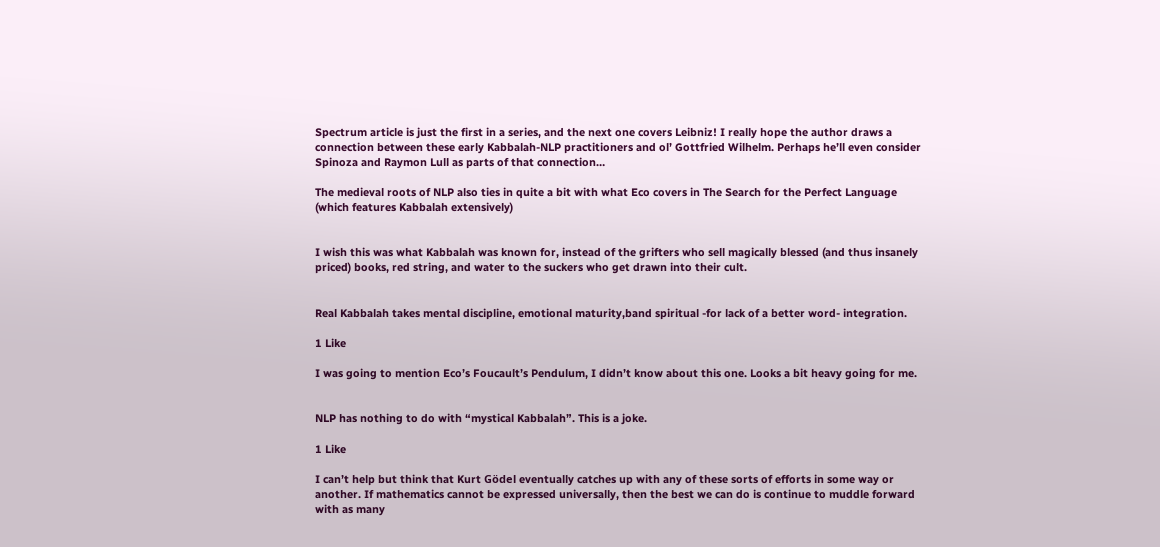Spectrum article is just the first in a series, and the next one covers Leibniz! I really hope the author draws a connection between these early Kabbalah-NLP practitioners and ol’ Gottfried Wilhelm. Perhaps he’ll even consider Spinoza and Raymon Lull as parts of that connection…

The medieval roots of NLP also ties in quite a bit with what Eco covers in The Search for the Perfect Language (which features Kabbalah extensively)


I wish this was what Kabbalah was known for, instead of the grifters who sell magically blessed (and thus insanely priced) books, red string, and water to the suckers who get drawn into their cult.


Real Kabbalah takes mental discipline, emotional maturity,band spiritual -for lack of a better word- integration.

1 Like

I was going to mention Eco’s Foucault’s Pendulum, I didn’t know about this one. Looks a bit heavy going for me.


NLP has nothing to do with “mystical Kabbalah”. This is a joke.

1 Like

I can’t help but think that Kurt Gödel eventually catches up with any of these sorts of efforts in some way or another. If mathematics cannot be expressed universally, then the best we can do is continue to muddle forward with as many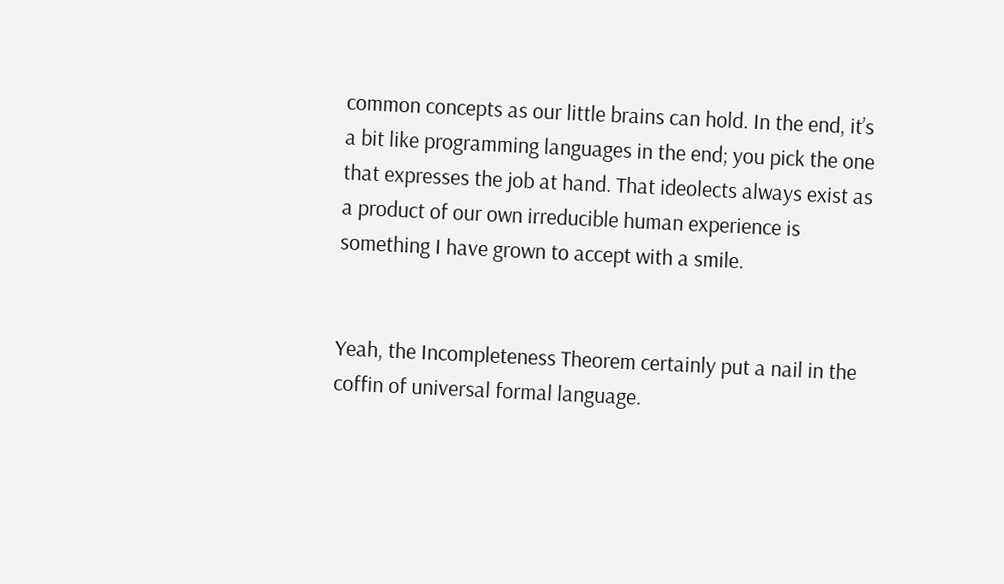common concepts as our little brains can hold. In the end, it’s a bit like programming languages in the end; you pick the one that expresses the job at hand. That ideolects always exist as a product of our own irreducible human experience is something I have grown to accept with a smile.


Yeah, the Incompleteness Theorem certainly put a nail in the coffin of universal formal language.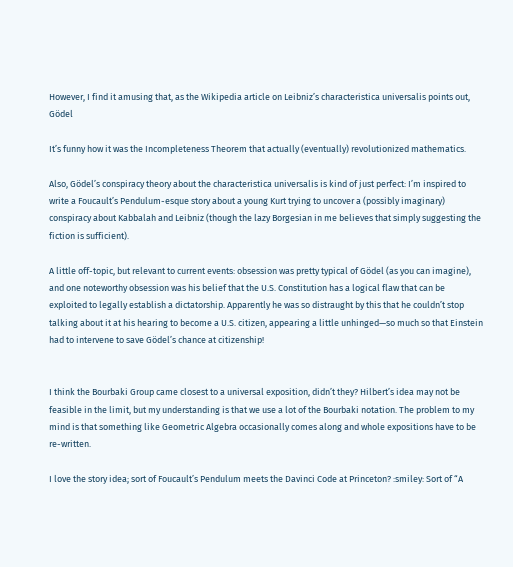However, I find it amusing that, as the Wikipedia article on Leibniz’s characteristica universalis points out, Gödel

It’s funny how it was the Incompleteness Theorem that actually (eventually) revolutionized mathematics.

Also, Gödel’s conspiracy theory about the characteristica universalis is kind of just perfect: I’m inspired to write a Foucault’s Pendulum-esque story about a young Kurt trying to uncover a (possibly imaginary) conspiracy about Kabbalah and Leibniz (though the lazy Borgesian in me believes that simply suggesting the fiction is sufficient).

A little off-topic, but relevant to current events: obsession was pretty typical of Gödel (as you can imagine), and one noteworthy obsession was his belief that the U.S. Constitution has a logical flaw that can be exploited to legally establish a dictatorship. Apparently he was so distraught by this that he couldn’t stop talking about it at his hearing to become a U.S. citizen, appearing a little unhinged—so much so that Einstein had to intervene to save Gödel’s chance at citizenship!


I think the Bourbaki Group came closest to a universal exposition, didn’t they? Hilbert’s idea may not be feasible in the limit, but my understanding is that we use a lot of the Bourbaki notation. The problem to my mind is that something like Geometric Algebra occasionally comes along and whole expositions have to be re-written.

I love the story idea; sort of Foucault’s Pendulum meets the Davinci Code at Princeton? :smiley: Sort of “A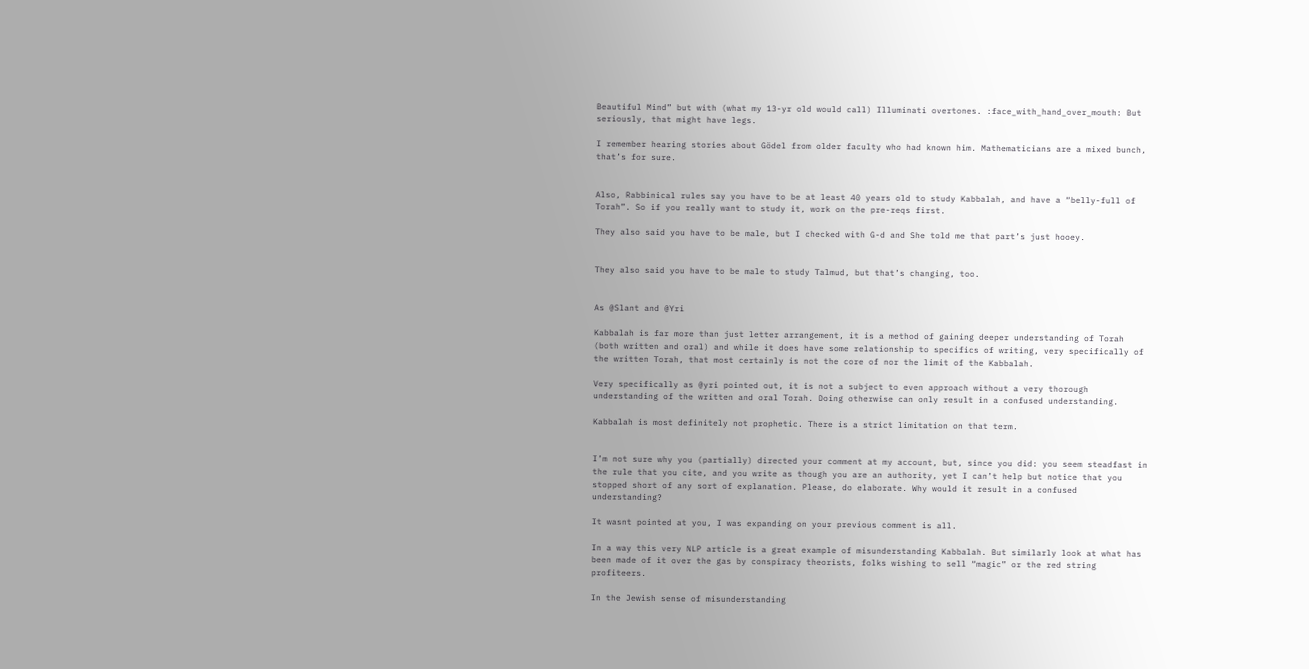Beautiful Mind” but with (what my 13-yr old would call) Illuminati overtones. :face_with_hand_over_mouth: But seriously, that might have legs.

I remember hearing stories about Gödel from older faculty who had known him. Mathematicians are a mixed bunch, that’s for sure.


Also, Rabbinical rules say you have to be at least 40 years old to study Kabbalah, and have a “belly-full of Torah”. So if you really want to study it, work on the pre-reqs first.

They also said you have to be male, but I checked with G-d and She told me that part’s just hooey.


They also said you have to be male to study Talmud, but that’s changing, too.


As @Slant and @Yri

Kabbalah is far more than just letter arrangement, it is a method of gaining deeper understanding of Torah (both written and oral) and while it does have some relationship to specifics of writing, very specifically of the written Torah, that most certainly is not the core of nor the limit of the Kabbalah.

Very specifically as @yri pointed out, it is not a subject to even approach without a very thorough understanding of the written and oral Torah. Doing otherwise can only result in a confused understanding.

Kabbalah is most definitely not prophetic. There is a strict limitation on that term.


I’m not sure why you (partially) directed your comment at my account, but, since you did: you seem steadfast in the rule that you cite, and you write as though you are an authority, yet I can’t help but notice that you stopped short of any sort of explanation. Please, do elaborate. Why would it result in a confused understanding?

It wasnt pointed at you, I was expanding on your previous comment is all.

In a way this very NLP article is a great example of misunderstanding Kabbalah. But similarly look at what has been made of it over the gas by conspiracy theorists, folks wishing to sell “magic” or the red string profiteers.

In the Jewish sense of misunderstanding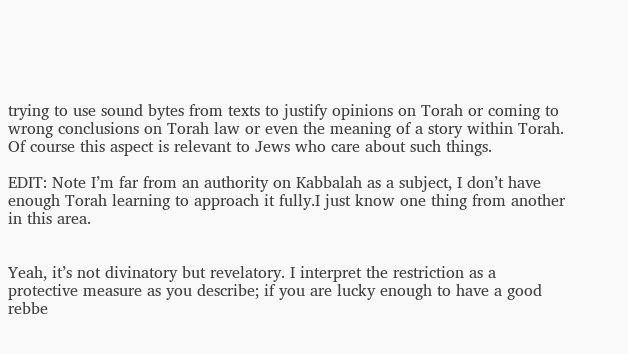trying to use sound bytes from texts to justify opinions on Torah or coming to wrong conclusions on Torah law or even the meaning of a story within Torah. Of course this aspect is relevant to Jews who care about such things.

EDIT: Note I’m far from an authority on Kabbalah as a subject, I don’t have enough Torah learning to approach it fully.I just know one thing from another in this area.


Yeah, it’s not divinatory but revelatory. I interpret the restriction as a protective measure as you describe; if you are lucky enough to have a good rebbe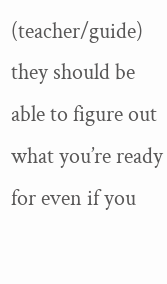(teacher/guide) they should be able to figure out what you’re ready for even if you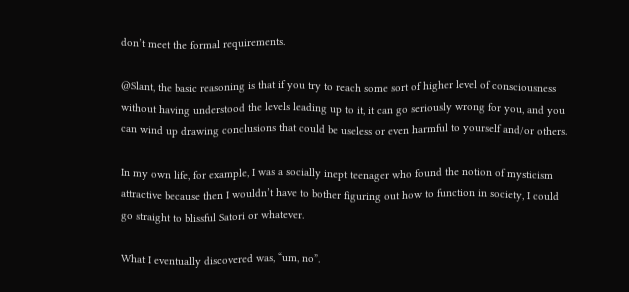don’t meet the formal requirements.

@Slant, the basic reasoning is that if you try to reach some sort of higher level of consciousness without having understood the levels leading up to it, it can go seriously wrong for you, and you can wind up drawing conclusions that could be useless or even harmful to yourself and/or others.

In my own life, for example, I was a socially inept teenager who found the notion of mysticism attractive because then I wouldn’t have to bother figuring out how to function in society, I could go straight to blissful Satori or whatever.

What I eventually discovered was, “um, no”.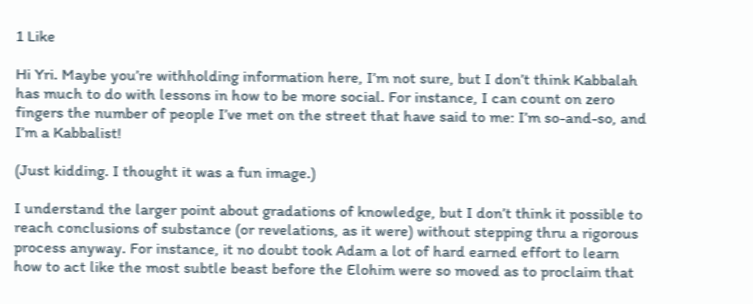1 Like

Hi Yri. Maybe you’re withholding information here, I’m not sure, but I don’t think Kabbalah has much to do with lessons in how to be more social. For instance, I can count on zero fingers the number of people I’ve met on the street that have said to me: I’m so-and-so, and I’m a Kabbalist!

(Just kidding. I thought it was a fun image.)

I understand the larger point about gradations of knowledge, but I don’t think it possible to reach conclusions of substance (or revelations, as it were) without stepping thru a rigorous process anyway. For instance, it no doubt took Adam a lot of hard earned effort to learn how to act like the most subtle beast before the Elohim were so moved as to proclaim that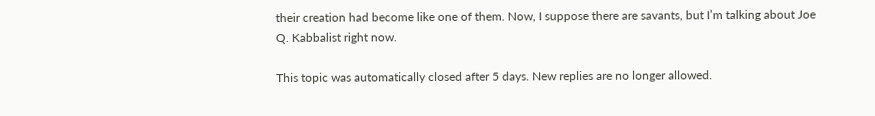their creation had become like one of them. Now, I suppose there are savants, but I’m talking about Joe Q. Kabbalist right now.

This topic was automatically closed after 5 days. New replies are no longer allowed.